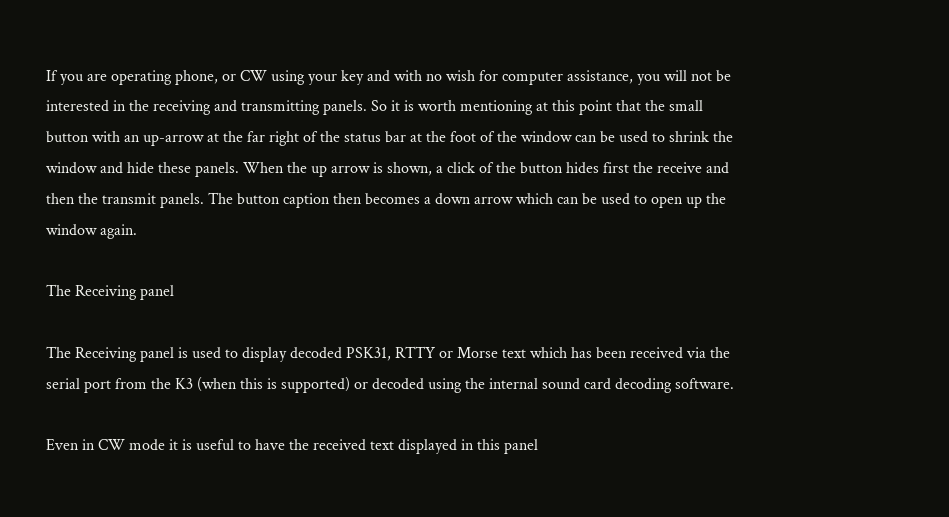If you are operating phone, or CW using your key and with no wish for computer assistance, you will not be interested in the receiving and transmitting panels. So it is worth mentioning at this point that the small button with an up-arrow at the far right of the status bar at the foot of the window can be used to shrink the window and hide these panels. When the up arrow is shown, a click of the button hides first the receive and then the transmit panels. The button caption then becomes a down arrow which can be used to open up the window again.

The Receiving panel

The Receiving panel is used to display decoded PSK31, RTTY or Morse text which has been received via the serial port from the K3 (when this is supported) or decoded using the internal sound card decoding software.

Even in CW mode it is useful to have the received text displayed in this panel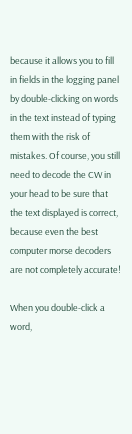because it allows you to fill in fields in the logging panel by double-clicking on words in the text instead of typing them with the risk of mistakes. Of course, you still need to decode the CW in your head to be sure that the text displayed is correct, because even the best computer morse decoders are not completely accurate!

When you double-click a word,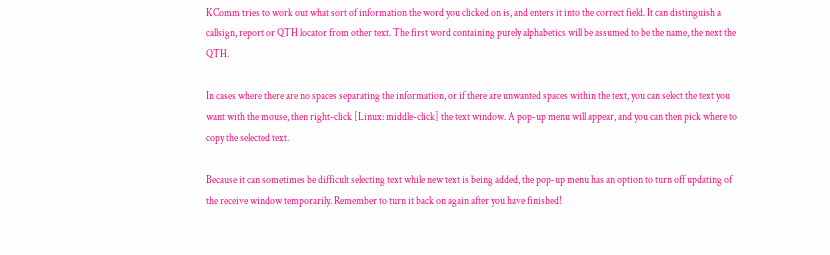KComm tries to work out what sort of information the word you clicked on is, and enters it into the correct field. It can distinguish a callsign, report or QTH locator from other text. The first word containing purely alphabetics will be assumed to be the name, the next the QTH.

In cases where there are no spaces separating the information, or if there are unwanted spaces within the text, you can select the text you want with the mouse, then right-click [Linux: middle-click] the text window. A pop-up menu will appear, and you can then pick where to copy the selected text.

Because it can sometimes be difficult selecting text while new text is being added, the pop-up menu has an option to turn off updating of the receive window temporarily. Remember to turn it back on again after you have finished!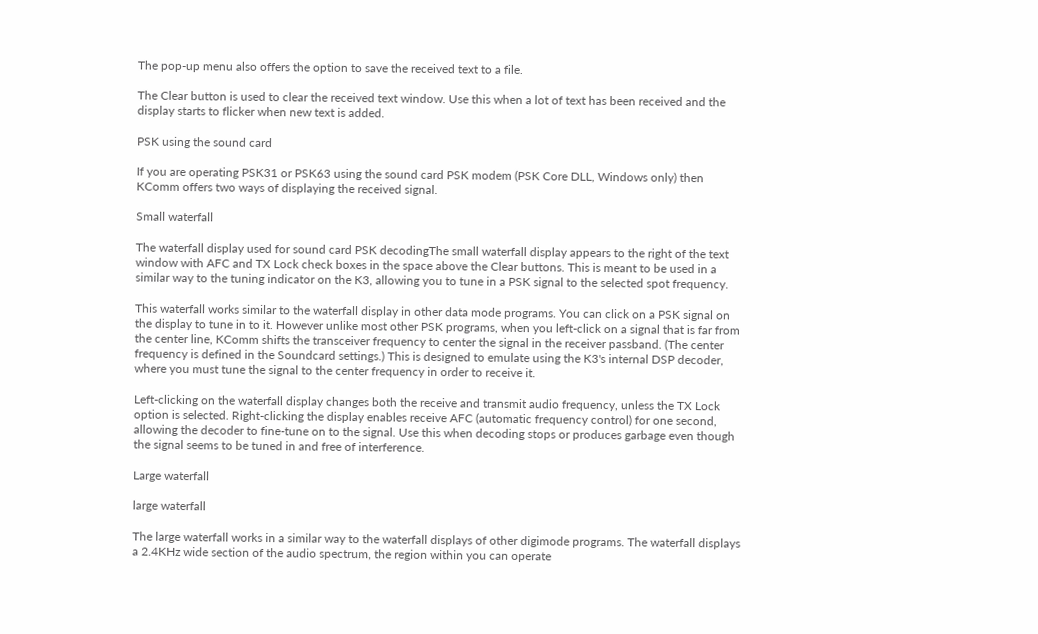The pop-up menu also offers the option to save the received text to a file.

The Clear button is used to clear the received text window. Use this when a lot of text has been received and the display starts to flicker when new text is added.

PSK using the sound card

If you are operating PSK31 or PSK63 using the sound card PSK modem (PSK Core DLL, Windows only) then KComm offers two ways of displaying the received signal.

Small waterfall

The waterfall display used for sound card PSK decodingThe small waterfall display appears to the right of the text window with AFC and TX Lock check boxes in the space above the Clear buttons. This is meant to be used in a similar way to the tuning indicator on the K3, allowing you to tune in a PSK signal to the selected spot frequency.

This waterfall works similar to the waterfall display in other data mode programs. You can click on a PSK signal on the display to tune in to it. However unlike most other PSK programs, when you left-click on a signal that is far from the center line, KComm shifts the transceiver frequency to center the signal in the receiver passband. (The center frequency is defined in the Soundcard settings.) This is designed to emulate using the K3's internal DSP decoder, where you must tune the signal to the center frequency in order to receive it.

Left-clicking on the waterfall display changes both the receive and transmit audio frequency, unless the TX Lock option is selected. Right-clicking the display enables receive AFC (automatic frequency control) for one second, allowing the decoder to fine-tune on to the signal. Use this when decoding stops or produces garbage even though the signal seems to be tuned in and free of interference.

Large waterfall

large waterfall

The large waterfall works in a similar way to the waterfall displays of other digimode programs. The waterfall displays a 2.4KHz wide section of the audio spectrum, the region within you can operate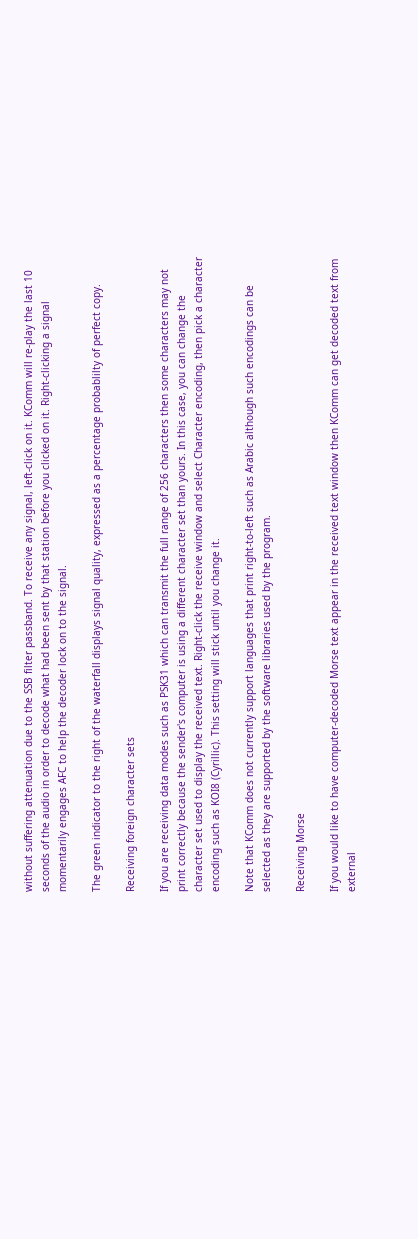without suffering attenuation due to the SSB filter passband. To receive any signal, left-click on it. KComm will re-play the last 10 seconds of the audio in order to decode what had been sent by that station before you clicked on it. Right-clicking a signal momentarily engages AFC to help the decoder lock on to the signal.

The green indicator to the right of the waterfall displays signal quality, expressed as a percentage probablilty of perfect copy.

Receiving foreign character sets

If you are receiving data modes such as PSK31 which can transmit the full range of 256 characters then some characters may not print correctly because the sender's computer is using a different character set than yours. In this case, you can change the character set used to display the received text. Right-click the receive window and select Character encoding, then pick a character encoding such as KOI8 (Cyrillic). This setting will stick until you change it.

Note that KComm does not currently support languages that print right-to-left such as Arabic although such encodings can be selected as they are supported by the software libraries used by the program.

Receiving Morse

If you would like to have computer-decoded Morse text appear in the received text window then KComm can get decoded text from external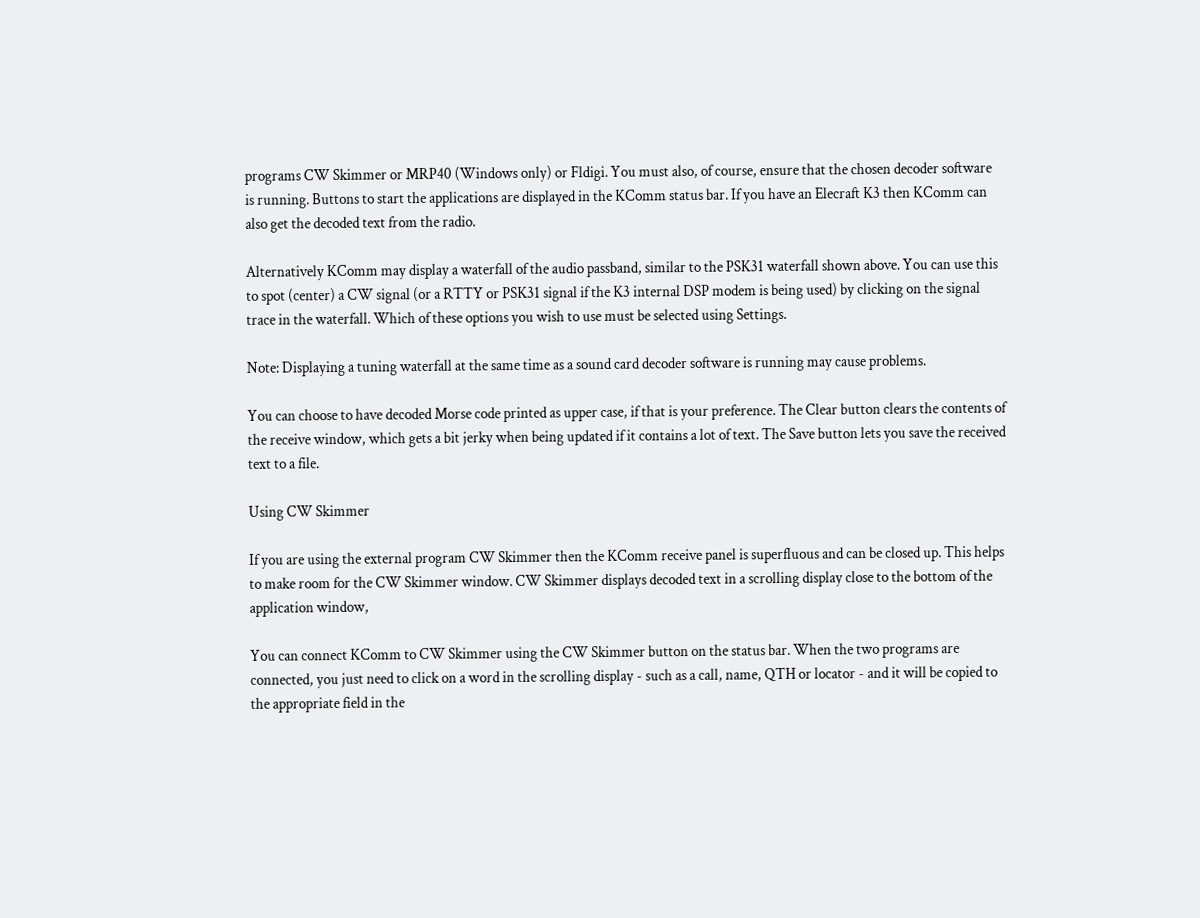programs CW Skimmer or MRP40 (Windows only) or Fldigi. You must also, of course, ensure that the chosen decoder software is running. Buttons to start the applications are displayed in the KComm status bar. If you have an Elecraft K3 then KComm can also get the decoded text from the radio.

Alternatively KComm may display a waterfall of the audio passband, similar to the PSK31 waterfall shown above. You can use this to spot (center) a CW signal (or a RTTY or PSK31 signal if the K3 internal DSP modem is being used) by clicking on the signal trace in the waterfall. Which of these options you wish to use must be selected using Settings.

Note: Displaying a tuning waterfall at the same time as a sound card decoder software is running may cause problems.

You can choose to have decoded Morse code printed as upper case, if that is your preference. The Clear button clears the contents of the receive window, which gets a bit jerky when being updated if it contains a lot of text. The Save button lets you save the received text to a file.

Using CW Skimmer

If you are using the external program CW Skimmer then the KComm receive panel is superfluous and can be closed up. This helps to make room for the CW Skimmer window. CW Skimmer displays decoded text in a scrolling display close to the bottom of the application window,

You can connect KComm to CW Skimmer using the CW Skimmer button on the status bar. When the two programs are connected, you just need to click on a word in the scrolling display - such as a call, name, QTH or locator - and it will be copied to the appropriate field in the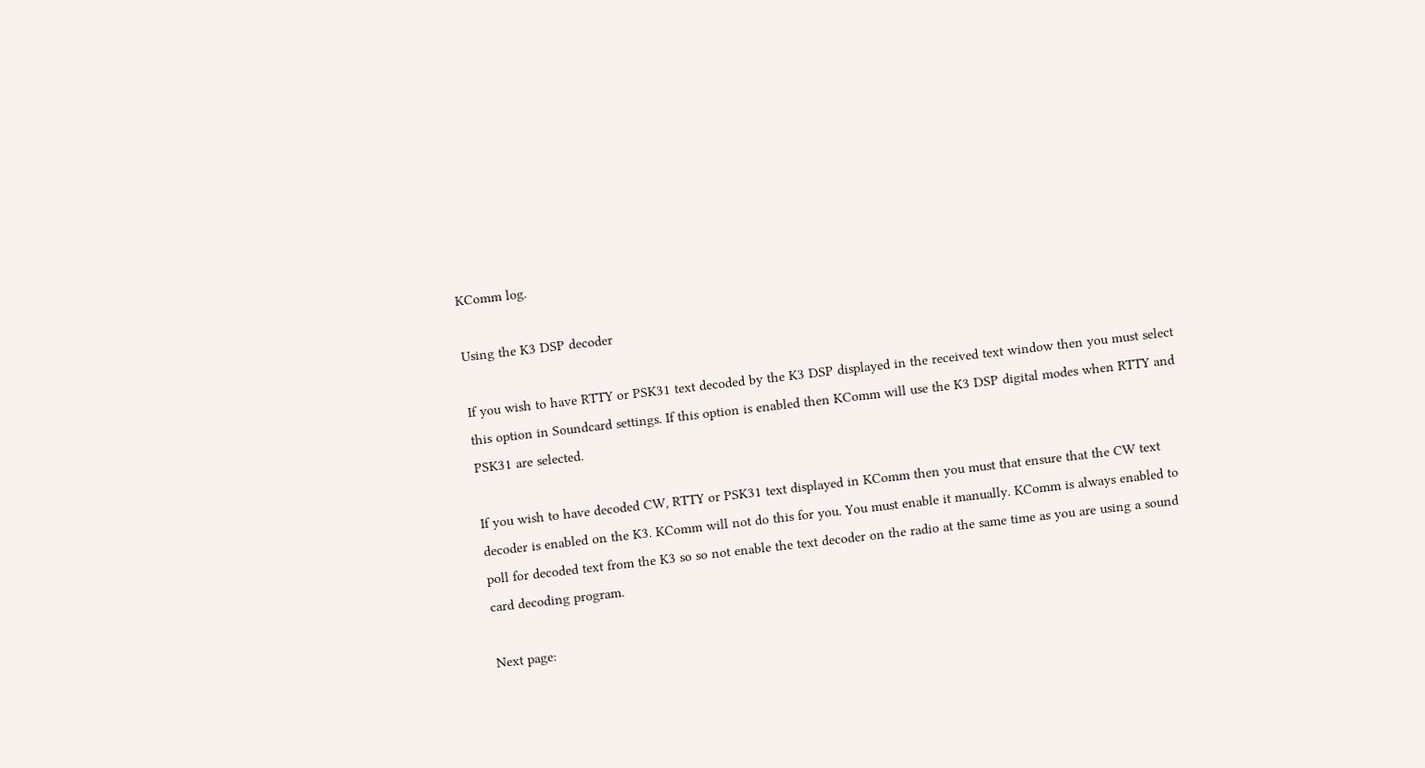KComm log.

Using the K3 DSP decoder

If you wish to have RTTY or PSK31 text decoded by the K3 DSP displayed in the received text window then you must select this option in Soundcard settings. If this option is enabled then KComm will use the K3 DSP digital modes when RTTY and PSK31 are selected.

If you wish to have decoded CW, RTTY or PSK31 text displayed in KComm then you must that ensure that the CW text decoder is enabled on the K3. KComm will not do this for you. You must enable it manually. KComm is always enabled to poll for decoded text from the K3 so so not enable the text decoder on the radio at the same time as you are using a sound card decoding program.

Next page: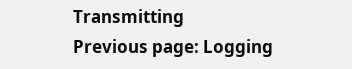Transmitting
Previous page: Logging